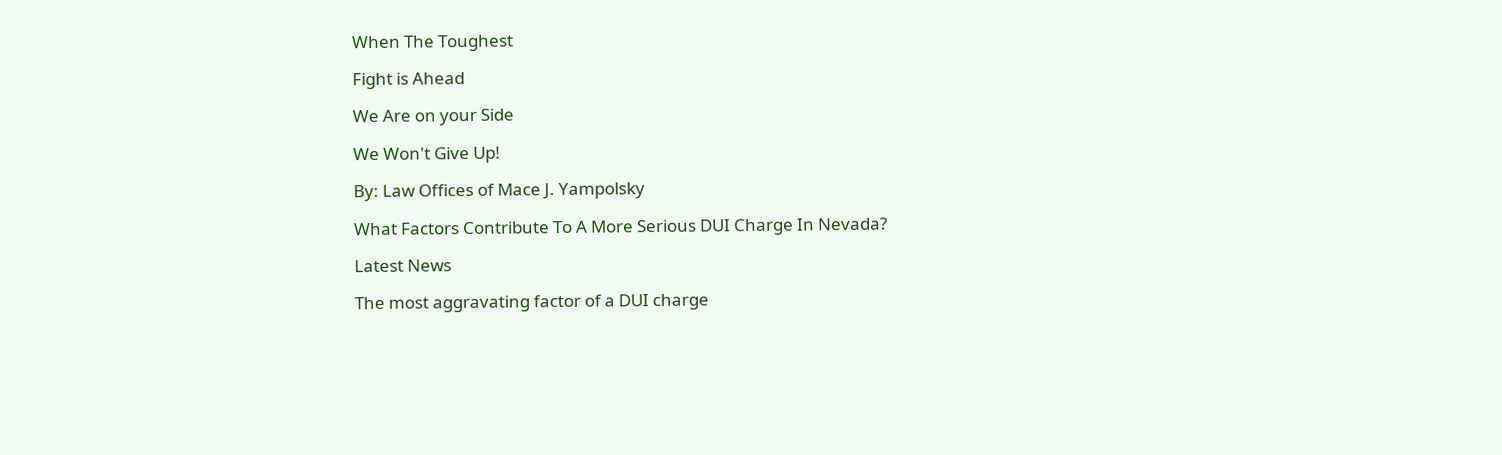When The Toughest

Fight is Ahead

We Are on your Side

We Won't Give Up!

By: Law Offices of Mace J. Yampolsky

What Factors Contribute To A More Serious DUI Charge In Nevada?

Latest News

The most aggravating factor of a DUI charge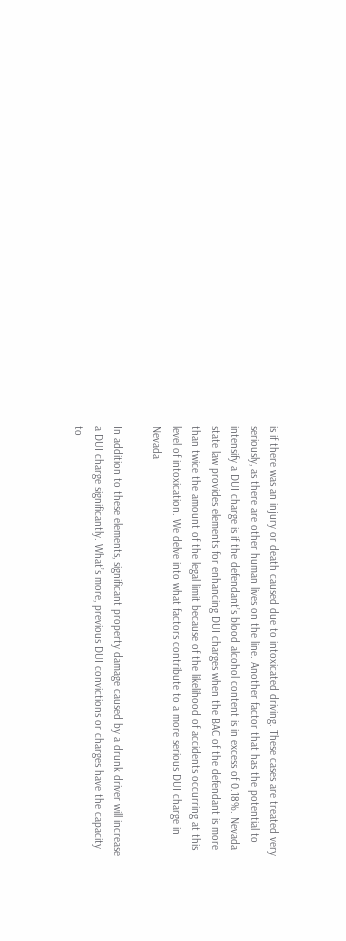is if there was an injury or death caused due to intoxicated driving. These cases are treated very seriously, as there are other human lives on the line. Another factor that has the potential to intensify a DUI charge is if the defendant’s blood alcohol content is in excess of 0.18%. Nevada state law provides elements for enhancing DUI charges when the BAC of the defendant is more than twice the amount of the legal limit because of the likelihood of accidents occurring at this level of intoxication. We delve into what factors contribute to a more serious DUI charge in Nevada

In addition to these elements, significant property damage caused by a drunk driver will increase a DUI charge significantly. What’s more, previous DUI convictions or charges have the capacity to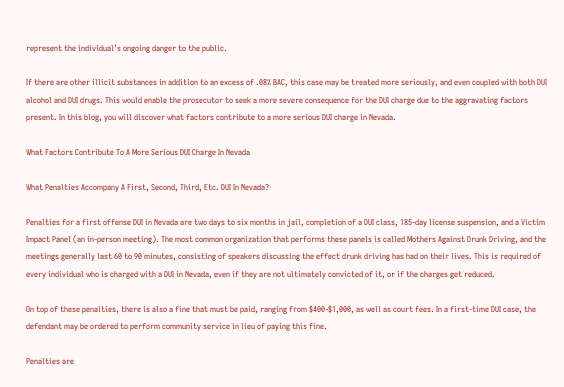represent the individual’s ongoing danger to the public.

If there are other illicit substances in addition to an excess of .08% BAC, this case may be treated more seriously, and even coupled with both DUI alcohol and DUI drugs. This would enable the prosecutor to seek a more severe consequence for the DUI charge due to the aggravating factors present. In this blog, you will discover what factors contribute to a more serious DUI charge in Nevada.

What Factors Contribute To A More Serious DUI Charge In Nevada

What Penalties Accompany A First, Second, Third, Etc. DUI In Nevada?

Penalties for a first offense DUI in Nevada are two days to six months in jail, completion of a DUI class, 185-day license suspension, and a Victim Impact Panel (an in-person meeting). The most common organization that performs these panels is called Mothers Against Drunk Driving, and the meetings generally last 60 to 90 minutes, consisting of speakers discussing the effect drunk driving has had on their lives. This is required of every individual who is charged with a DUI in Nevada, even if they are not ultimately convicted of it, or if the charges get reduced.

On top of these penalties, there is also a fine that must be paid, ranging from $400-$1,000, as well as court fees. In a first-time DUI case, the defendant may be ordered to perform community service in lieu of paying this fine.

Penalties are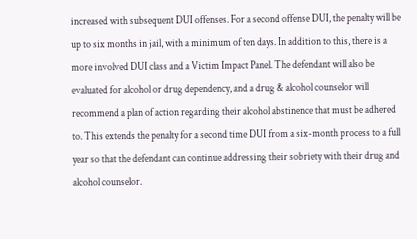increased with subsequent DUI offenses. For a second offense DUI, the penalty will be up to six months in jail, with a minimum of ten days. In addition to this, there is a more involved DUI class and a Victim Impact Panel. The defendant will also be evaluated for alcohol or drug dependency, and a drug & alcohol counselor will recommend a plan of action regarding their alcohol abstinence that must be adhered to. This extends the penalty for a second time DUI from a six-month process to a full year so that the defendant can continue addressing their sobriety with their drug and alcohol counselor.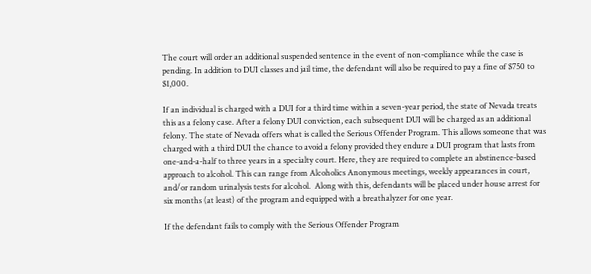The court will order an additional suspended sentence in the event of non-compliance while the case is pending. In addition to DUI classes and jail time, the defendant will also be required to pay a fine of $750 to $1,000.

If an individual is charged with a DUI for a third time within a seven-year period, the state of Nevada treats this as a felony case. After a felony DUI conviction, each subsequent DUI will be charged as an additional felony. The state of Nevada offers what is called the Serious Offender Program. This allows someone that was charged with a third DUI the chance to avoid a felony provided they endure a DUI program that lasts from one-and-a-half to three years in a specialty court. Here, they are required to complete an abstinence-based approach to alcohol. This can range from Alcoholics Anonymous meetings, weekly appearances in court, and/or random urinalysis tests for alcohol.  Along with this, defendants will be placed under house arrest for six months (at least) of the program and equipped with a breathalyzer for one year.

If the defendant fails to comply with the Serious Offender Program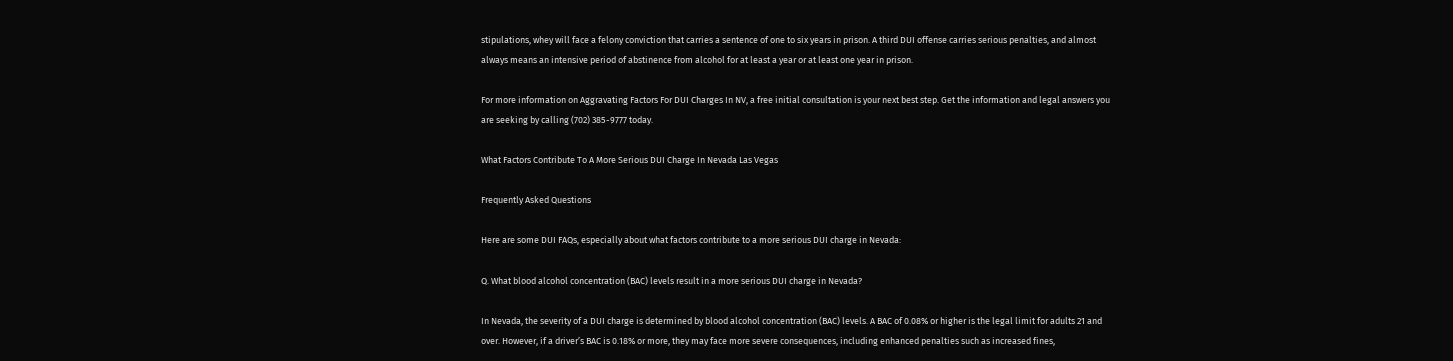stipulations, whey will face a felony conviction that carries a sentence of one to six years in prison. A third DUI offense carries serious penalties, and almost always means an intensive period of abstinence from alcohol for at least a year or at least one year in prison.

For more information on Aggravating Factors For DUI Charges In NV, a free initial consultation is your next best step. Get the information and legal answers you are seeking by calling (702) 385-9777 today.

What Factors Contribute To A More Serious DUI Charge In Nevada Las Vegas

Frequently Asked Questions

Here are some DUI FAQs, especially about what factors contribute to a more serious DUI charge in Nevada:

Q. What blood alcohol concentration (BAC) levels result in a more serious DUI charge in Nevada?

In Nevada, the severity of a DUI charge is determined by blood alcohol concentration (BAC) levels. A BAC of 0.08% or higher is the legal limit for adults 21 and over. However, if a driver’s BAC is 0.18% or more, they may face more severe consequences, including enhanced penalties such as increased fines,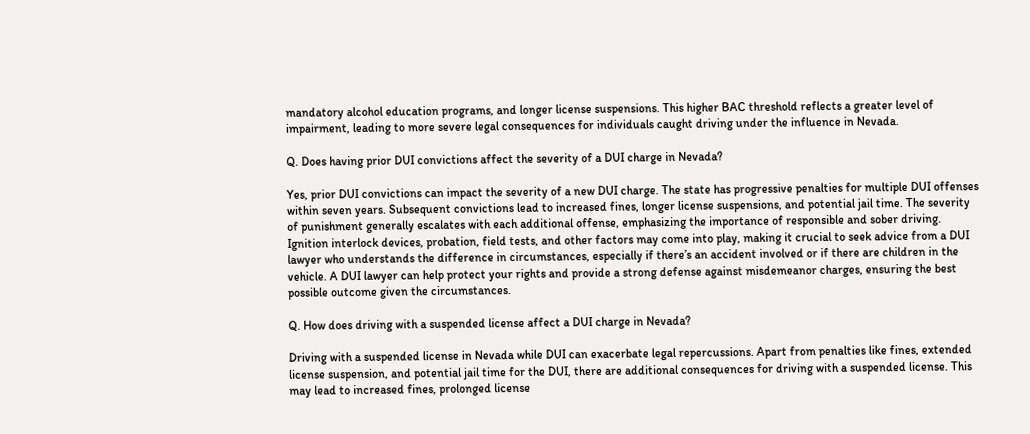mandatory alcohol education programs, and longer license suspensions. This higher BAC threshold reflects a greater level of impairment, leading to more severe legal consequences for individuals caught driving under the influence in Nevada.

Q. Does having prior DUI convictions affect the severity of a DUI charge in Nevada?

Yes, prior DUI convictions can impact the severity of a new DUI charge. The state has progressive penalties for multiple DUI offenses within seven years. Subsequent convictions lead to increased fines, longer license suspensions, and potential jail time. The severity of punishment generally escalates with each additional offense, emphasizing the importance of responsible and sober driving. Ignition interlock devices, probation, field tests, and other factors may come into play, making it crucial to seek advice from a DUI lawyer who understands the difference in circumstances, especially if there’s an accident involved or if there are children in the vehicle. A DUI lawyer can help protect your rights and provide a strong defense against misdemeanor charges, ensuring the best possible outcome given the circumstances.

Q. How does driving with a suspended license affect a DUI charge in Nevada?

Driving with a suspended license in Nevada while DUI can exacerbate legal repercussions. Apart from penalties like fines, extended license suspension, and potential jail time for the DUI, there are additional consequences for driving with a suspended license. This may lead to increased fines, prolonged license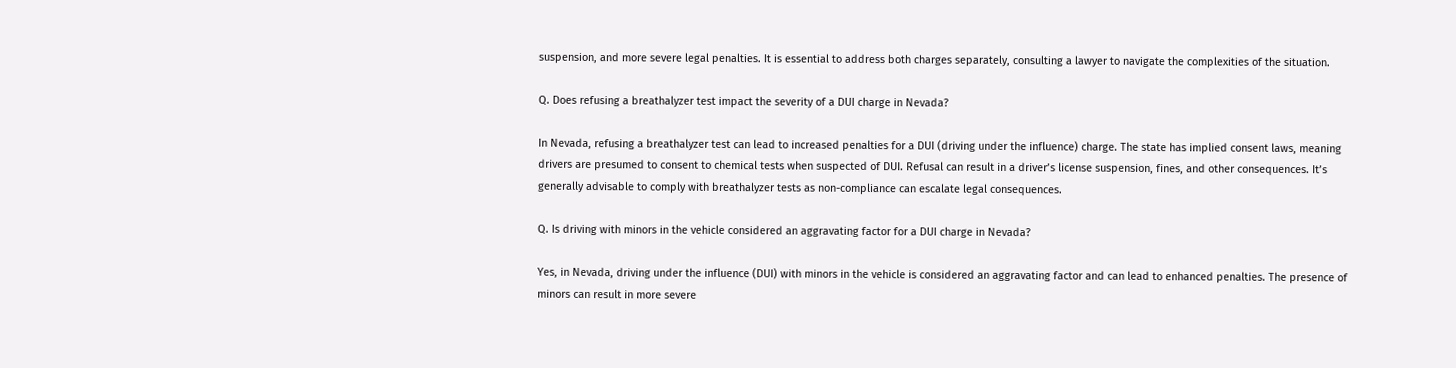suspension, and more severe legal penalties. It is essential to address both charges separately, consulting a lawyer to navigate the complexities of the situation.

Q. Does refusing a breathalyzer test impact the severity of a DUI charge in Nevada?

In Nevada, refusing a breathalyzer test can lead to increased penalties for a DUI (driving under the influence) charge. The state has implied consent laws, meaning drivers are presumed to consent to chemical tests when suspected of DUI. Refusal can result in a driver’s license suspension, fines, and other consequences. It’s generally advisable to comply with breathalyzer tests as non-compliance can escalate legal consequences.

Q. Is driving with minors in the vehicle considered an aggravating factor for a DUI charge in Nevada?

Yes, in Nevada, driving under the influence (DUI) with minors in the vehicle is considered an aggravating factor and can lead to enhanced penalties. The presence of minors can result in more severe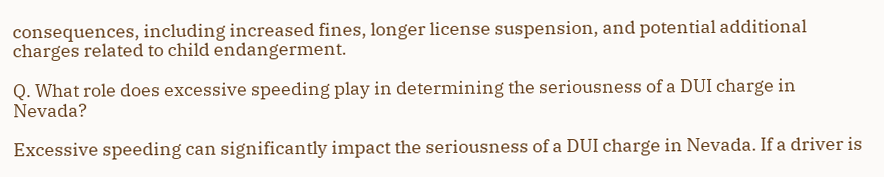consequences, including increased fines, longer license suspension, and potential additional charges related to child endangerment.

Q. What role does excessive speeding play in determining the seriousness of a DUI charge in Nevada?

Excessive speeding can significantly impact the seriousness of a DUI charge in Nevada. If a driver is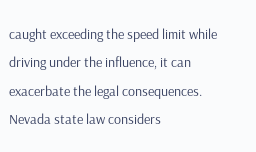caught exceeding the speed limit while driving under the influence, it can exacerbate the legal consequences. Nevada state law considers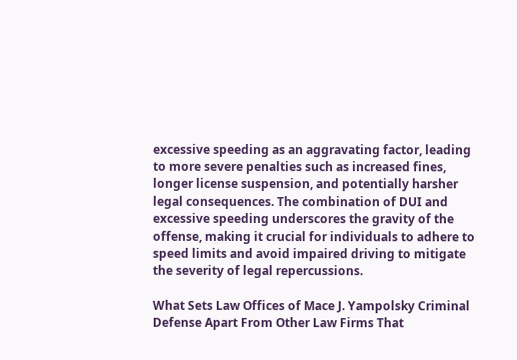excessive speeding as an aggravating factor, leading to more severe penalties such as increased fines, longer license suspension, and potentially harsher legal consequences. The combination of DUI and excessive speeding underscores the gravity of the offense, making it crucial for individuals to adhere to speed limits and avoid impaired driving to mitigate the severity of legal repercussions.

What Sets Law Offices of Mace J. Yampolsky Criminal Defense Apart From Other Law Firms That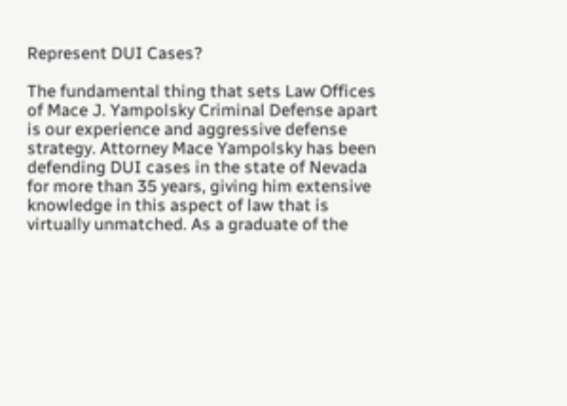Represent DUI Cases?

The fundamental thing that sets Law Offices of Mace J. Yampolsky Criminal Defense apart is our experience and aggressive defense strategy. Attorney Mace Yampolsky has been defending DUI cases in the state of Nevada for more than 35 years, giving him extensive knowledge in this aspect of law that is virtually unmatched. As a graduate of the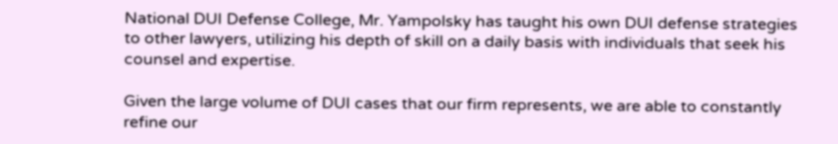National DUI Defense College, Mr. Yampolsky has taught his own DUI defense strategies to other lawyers, utilizing his depth of skill on a daily basis with individuals that seek his counsel and expertise.

Given the large volume of DUI cases that our firm represents, we are able to constantly refine our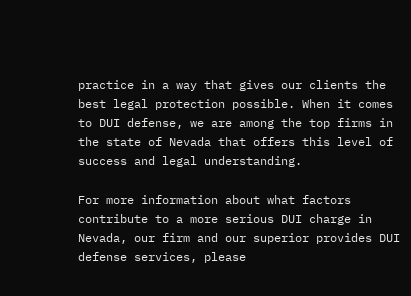practice in a way that gives our clients the best legal protection possible. When it comes to DUI defense, we are among the top firms in the state of Nevada that offers this level of success and legal understanding.

For more information about what factors contribute to a more serious DUI charge in Nevada, our firm and our superior provides DUI defense services, please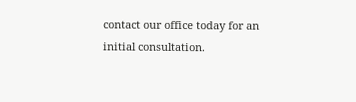contact our office today for an initial consultation.